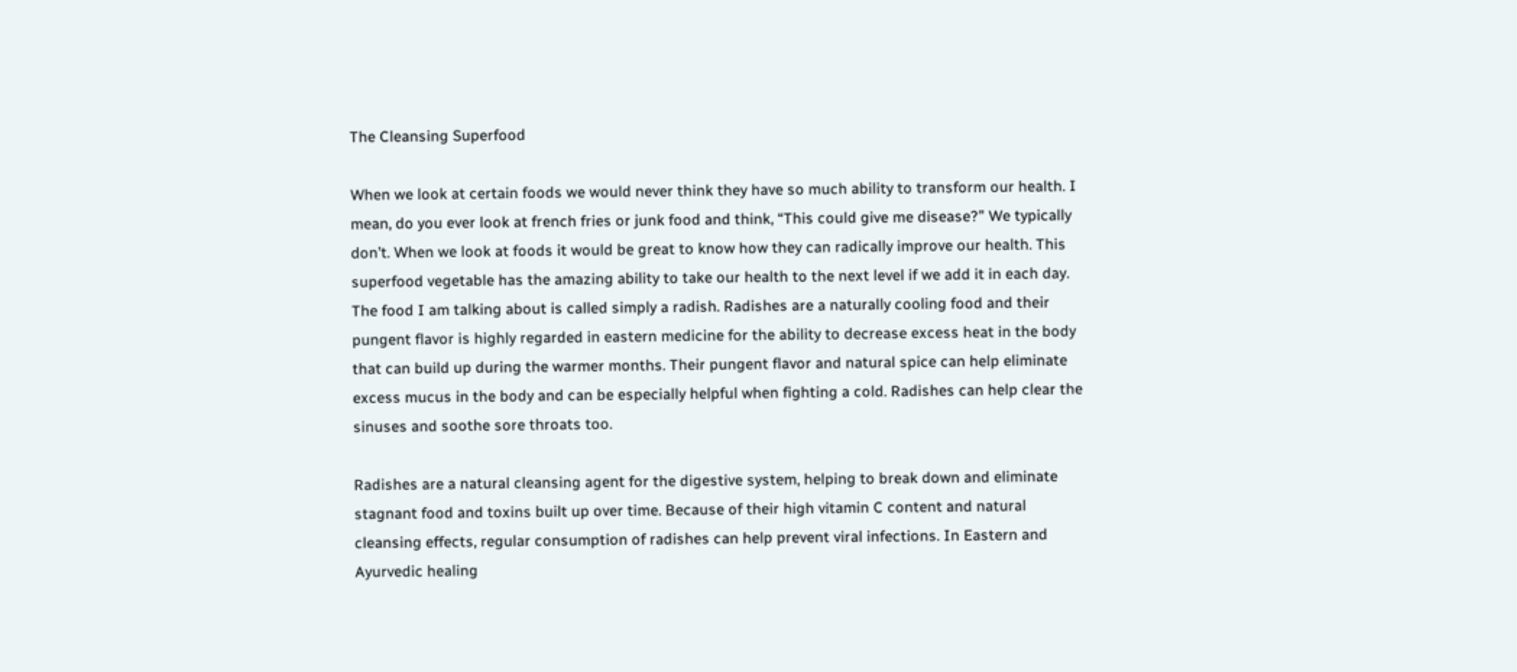The Cleansing Superfood

When we look at certain foods we would never think they have so much ability to transform our health. I mean, do you ever look at french fries or junk food and think, “This could give me disease?” We typically don’t. When we look at foods it would be great to know how they can radically improve our health. This superfood vegetable has the amazing ability to take our health to the next level if we add it in each day. The food I am talking about is called simply a radish. Radishes are a naturally cooling food and their pungent flavor is highly regarded in eastern medicine for the ability to decrease excess heat in the body that can build up during the warmer months. Their pungent flavor and natural spice can help eliminate excess mucus in the body and can be especially helpful when fighting a cold. Radishes can help clear the sinuses and soothe sore throats too.

Radishes are a natural cleansing agent for the digestive system, helping to break down and eliminate stagnant food and toxins built up over time. Because of their high vitamin C content and natural cleansing effects, regular consumption of radishes can help prevent viral infections. In Eastern and Ayurvedic healing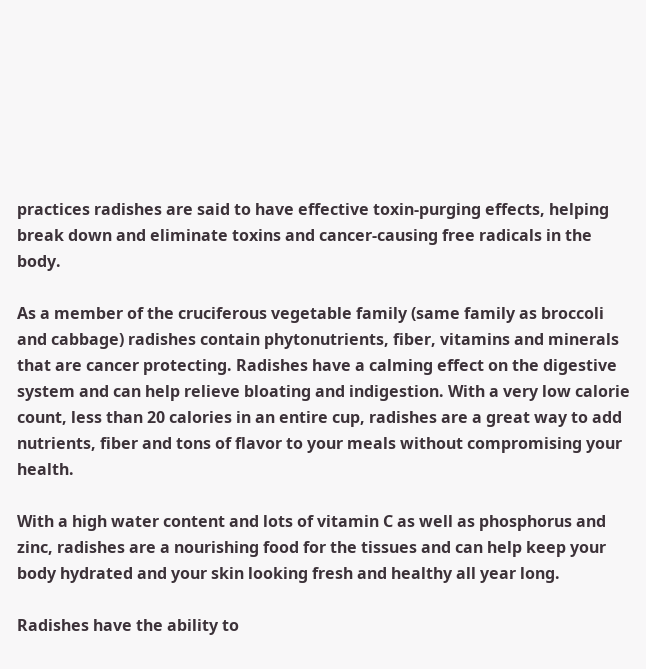practices radishes are said to have effective toxin-purging effects, helping break down and eliminate toxins and cancer-causing free radicals in the body.

As a member of the cruciferous vegetable family (same family as broccoli and cabbage) radishes contain phytonutrients, fiber, vitamins and minerals that are cancer protecting. Radishes have a calming effect on the digestive system and can help relieve bloating and indigestion. With a very low calorie count, less than 20 calories in an entire cup, radishes are a great way to add nutrients, fiber and tons of flavor to your meals without compromising your health.

With a high water content and lots of vitamin C as well as phosphorus and zinc, radishes are a nourishing food for the tissues and can help keep your body hydrated and your skin looking fresh and healthy all year long.

Radishes have the ability to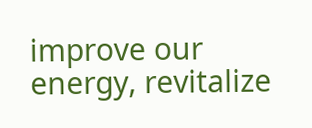improve our energy, revitalize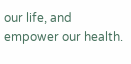our life, and empower our health.